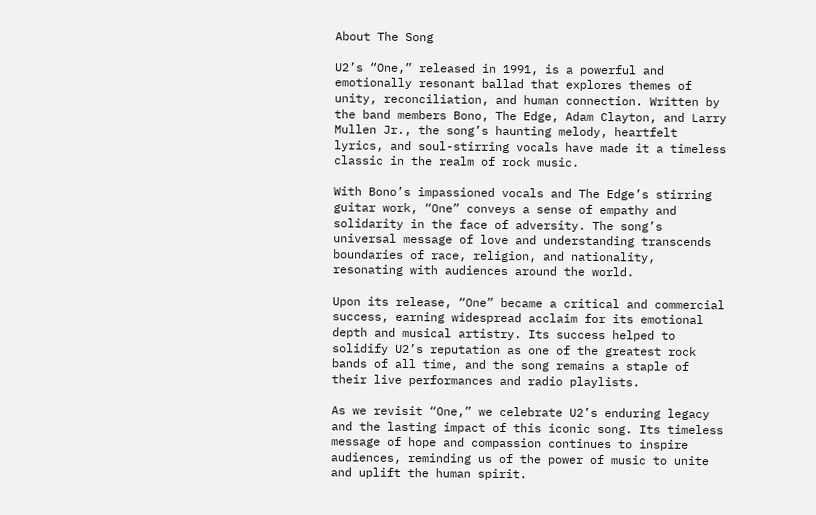About The Song

U2’s “One,” released in 1991, is a powerful and emotionally resonant ballad that explores themes of unity, reconciliation, and human connection. Written by the band members Bono, The Edge, Adam Clayton, and Larry Mullen Jr., the song’s haunting melody, heartfelt lyrics, and soul-stirring vocals have made it a timeless classic in the realm of rock music.

With Bono’s impassioned vocals and The Edge’s stirring guitar work, “One” conveys a sense of empathy and solidarity in the face of adversity. The song’s universal message of love and understanding transcends boundaries of race, religion, and nationality, resonating with audiences around the world.

Upon its release, “One” became a critical and commercial success, earning widespread acclaim for its emotional depth and musical artistry. Its success helped to solidify U2’s reputation as one of the greatest rock bands of all time, and the song remains a staple of their live performances and radio playlists.

As we revisit “One,” we celebrate U2’s enduring legacy and the lasting impact of this iconic song. Its timeless message of hope and compassion continues to inspire audiences, reminding us of the power of music to unite and uplift the human spirit.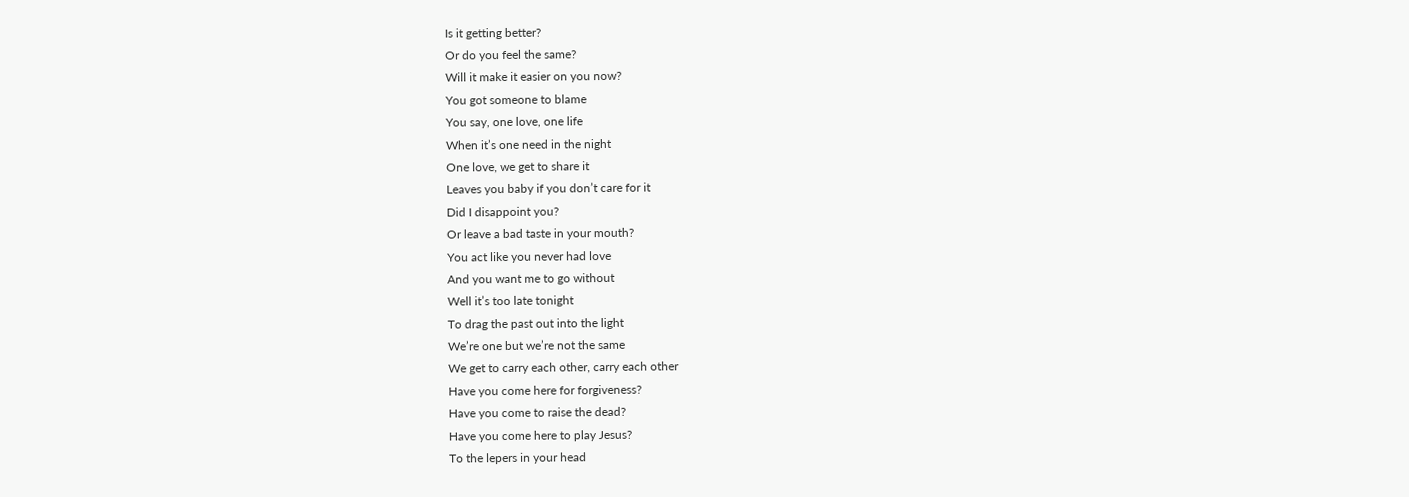Is it getting better?
Or do you feel the same?
Will it make it easier on you now?
You got someone to blame
You say, one love, one life
When it’s one need in the night
One love, we get to share it
Leaves you baby if you don’t care for it
Did I disappoint you?
Or leave a bad taste in your mouth?
You act like you never had love
And you want me to go without
Well it’s too late tonight
To drag the past out into the light
We’re one but we’re not the same
We get to carry each other, carry each other
Have you come here for forgiveness?
Have you come to raise the dead?
Have you come here to play Jesus?
To the lepers in your head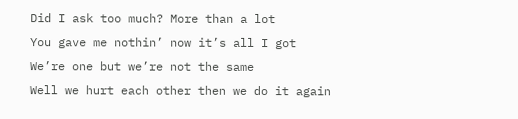Did I ask too much? More than a lot
You gave me nothin’ now it’s all I got
We’re one but we’re not the same
Well we hurt each other then we do it again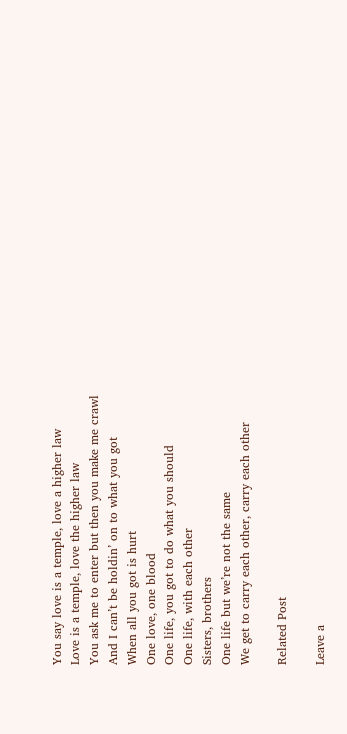You say love is a temple, love a higher law
Love is a temple, love the higher law
You ask me to enter but then you make me crawl
And I can’t be holdin’ on to what you got
When all you got is hurt
One love, one blood
One life, you got to do what you should
One life, with each other
Sisters, brothers
One life but we’re not the same
We get to carry each other, carry each other

Related Post

Leave a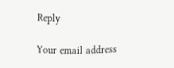Reply

Your email address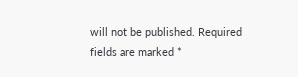will not be published. Required fields are marked *